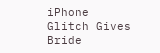iPhone Glitch Gives Bride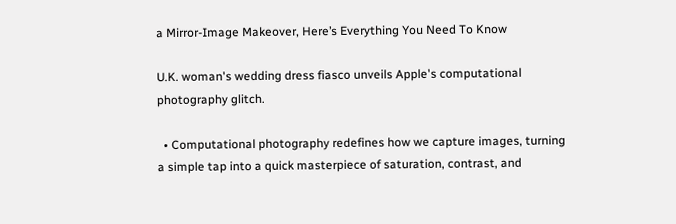a Mirror-Image Makeover, Here’s Everything You Need To Know

U.K. woman's wedding dress fiasco unveils Apple's computational photography glitch.

  • Computational photography redefines how we capture images, turning a simple tap into a quick masterpiece of saturation, contrast, and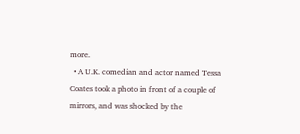more.
  • A U.K. comedian and actor named Tessa Coates took a photo in front of a couple of mirrors, and was shocked by the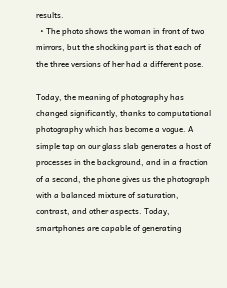results.
  • The photo shows the woman in front of two mirrors, but the shocking part is that each of the three versions of her had a different pose.

Today, the meaning of photography has changed significantly, thanks to computational photography which has become a vogue. A simple tap on our glass slab generates a host of processes in the background, and in a fraction of a second, the phone gives us the photograph with a balanced mixture of saturation, contrast, and other aspects. Today, smartphones are capable of generating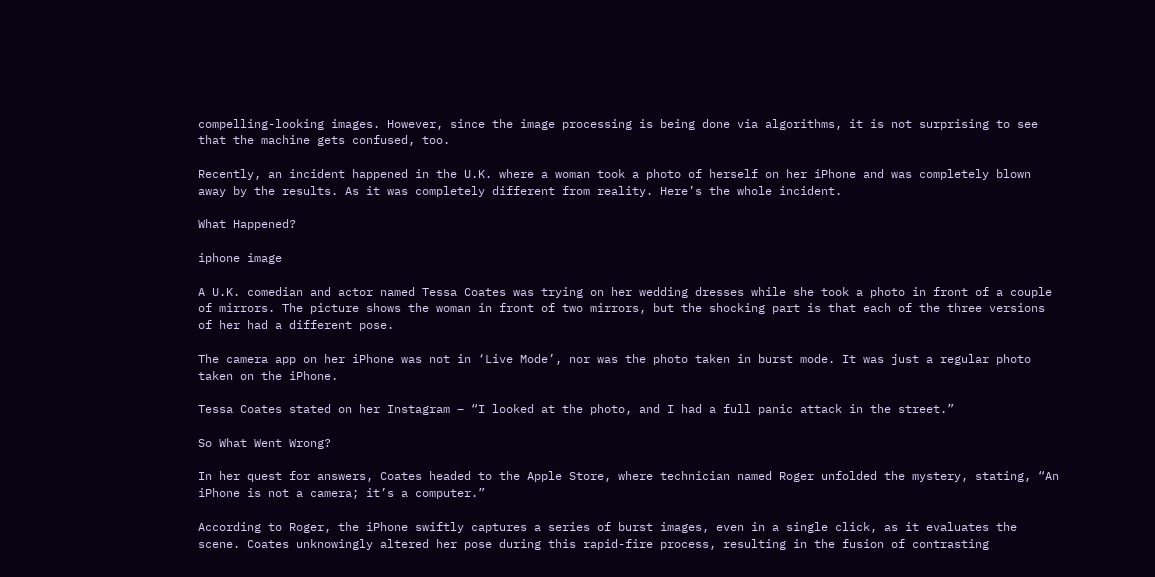compelling-looking images. However, since the image processing is being done via algorithms, it is not surprising to see that the machine gets confused, too.

Recently, an incident happened in the U.K. where a woman took a photo of herself on her iPhone and was completely blown away by the results. As it was completely different from reality. Here’s the whole incident.

What Happened?

iphone image

A U.K. comedian and actor named Tessa Coates was trying on her wedding dresses while she took a photo in front of a couple of mirrors. The picture shows the woman in front of two mirrors, but the shocking part is that each of the three versions of her had a different pose.

The camera app on her iPhone was not in ‘Live Mode’, nor was the photo taken in burst mode. It was just a regular photo taken on the iPhone.

Tessa Coates stated on her Instagram – “I looked at the photo, and I had a full panic attack in the street.”

So What Went Wrong?

In her quest for answers, Coates headed to the Apple Store, where technician named Roger unfolded the mystery, stating, “An iPhone is not a camera; it’s a computer.”

According to Roger, the iPhone swiftly captures a series of burst images, even in a single click, as it evaluates the scene. Coates unknowingly altered her pose during this rapid-fire process, resulting in the fusion of contrasting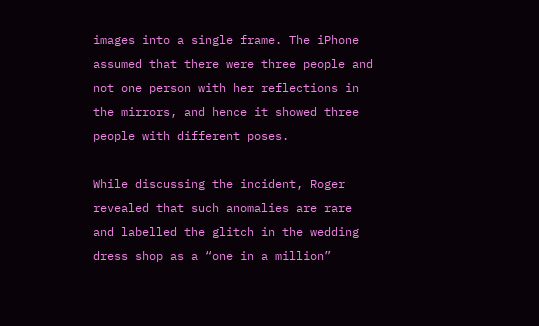images into a single frame. The iPhone assumed that there were three people and not one person with her reflections in the mirrors, and hence it showed three people with different poses.

While discussing the incident, Roger revealed that such anomalies are rare and labelled the glitch in the wedding dress shop as a “one in a million”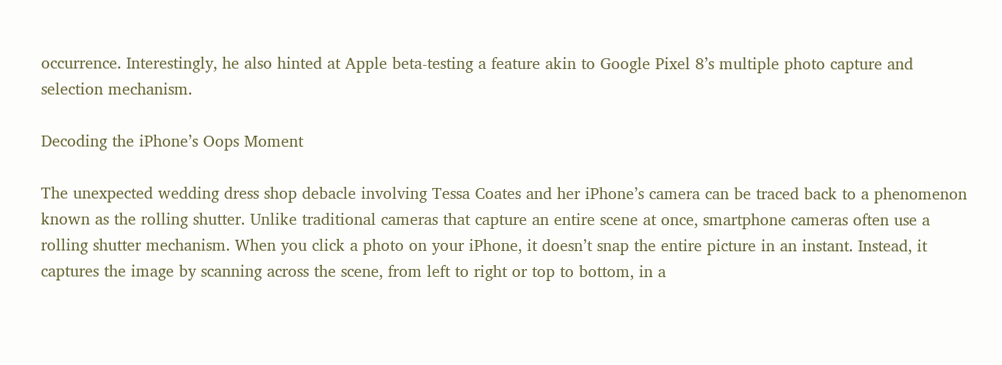occurrence. Interestingly, he also hinted at Apple beta-testing a feature akin to Google Pixel 8’s multiple photo capture and selection mechanism.

Decoding the iPhone’s Oops Moment

The unexpected wedding dress shop debacle involving Tessa Coates and her iPhone’s camera can be traced back to a phenomenon known as the rolling shutter. Unlike traditional cameras that capture an entire scene at once, smartphone cameras often use a rolling shutter mechanism. When you click a photo on your iPhone, it doesn’t snap the entire picture in an instant. Instead, it captures the image by scanning across the scene, from left to right or top to bottom, in a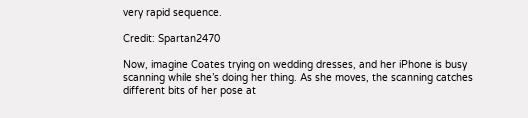very rapid sequence.

Credit: Spartan2470

Now, imagine Coates trying on wedding dresses, and her iPhone is busy scanning while she’s doing her thing. As she moves, the scanning catches different bits of her pose at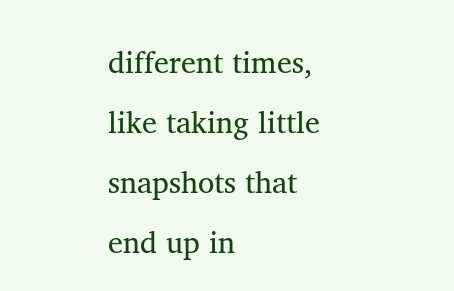different times, like taking little snapshots that end up in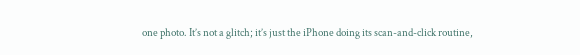one photo. It’s not a glitch; it’s just the iPhone doing its scan-and-click routine,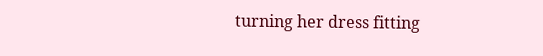turning her dress fitting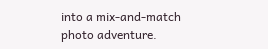into a mix-and-match photo adventure.